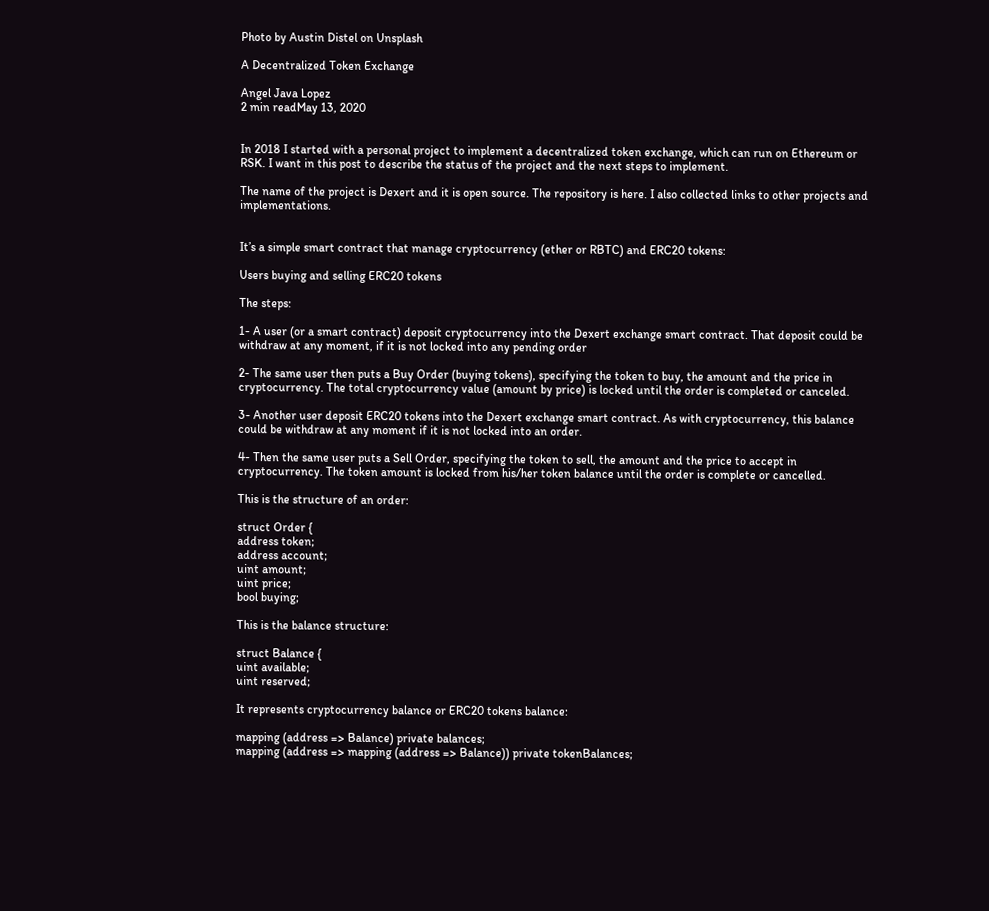Photo by Austin Distel on Unsplash

A Decentralized Token Exchange

Angel Java Lopez
2 min readMay 13, 2020


In 2018 I started with a personal project to implement a decentralized token exchange, which can run on Ethereum or RSK. I want in this post to describe the status of the project and the next steps to implement.

The name of the project is Dexert and it is open source. The repository is here. I also collected links to other projects and implementations.


It’s a simple smart contract that manage cryptocurrency (ether or RBTC) and ERC20 tokens:

Users buying and selling ERC20 tokens

The steps:

1- A user (or a smart contract) deposit cryptocurrency into the Dexert exchange smart contract. That deposit could be withdraw at any moment, if it is not locked into any pending order

2- The same user then puts a Buy Order (buying tokens), specifying the token to buy, the amount and the price in cryptocurrency. The total cryptocurrency value (amount by price) is locked until the order is completed or canceled.

3- Another user deposit ERC20 tokens into the Dexert exchange smart contract. As with cryptocurrency, this balance could be withdraw at any moment if it is not locked into an order.

4- Then the same user puts a Sell Order, specifying the token to sell, the amount and the price to accept in cryptocurrency. The token amount is locked from his/her token balance until the order is complete or cancelled.

This is the structure of an order:

struct Order {
address token;
address account;
uint amount;
uint price;
bool buying;

This is the balance structure:

struct Balance {
uint available;
uint reserved;

It represents cryptocurrency balance or ERC20 tokens balance:

mapping (address => Balance) private balances;
mapping (address => mapping (address => Balance)) private tokenBalances;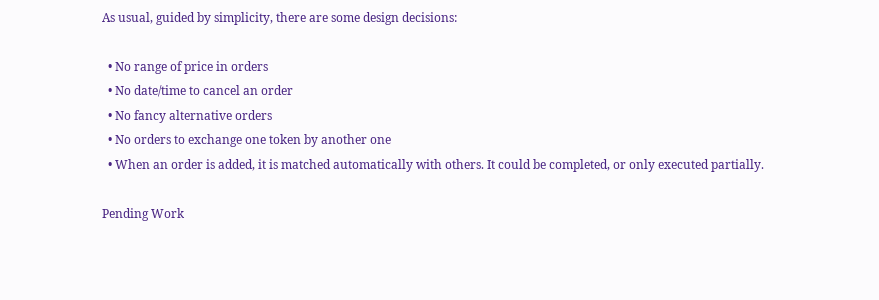As usual, guided by simplicity, there are some design decisions:

  • No range of price in orders
  • No date/time to cancel an order
  • No fancy alternative orders
  • No orders to exchange one token by another one
  • When an order is added, it is matched automatically with others. It could be completed, or only executed partially.

Pending Work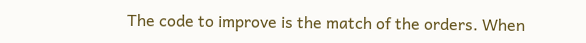The code to improve is the match of the orders. When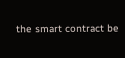the smart contract be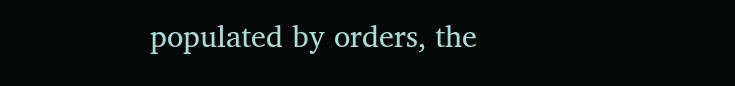populated by orders, the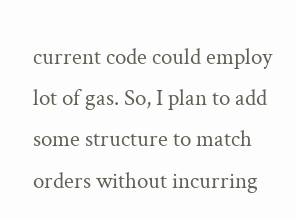current code could employ lot of gas. So, I plan to add some structure to match orders without incurring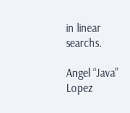in linear searchs.

Angel “Java” Lopez